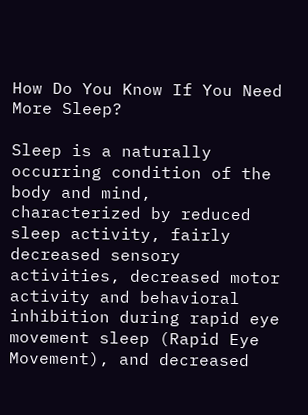How Do You Know If You Need More Sleep?

Sleep is a naturally occurring condition of the body and mind, characterized by reduced sleep activity, fairly decreased sensory activities, decreased motor activity and behavioral inhibition during rapid eye movement sleep (Rapid Eye Movement), and decreased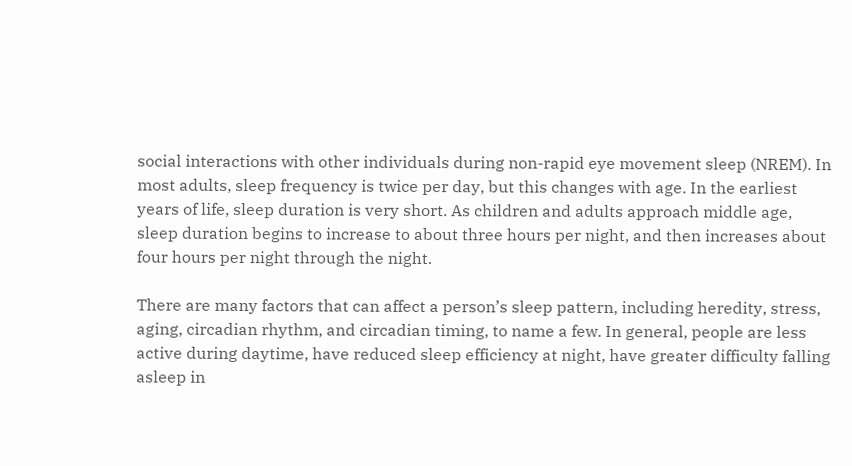social interactions with other individuals during non-rapid eye movement sleep (NREM). In most adults, sleep frequency is twice per day, but this changes with age. In the earliest years of life, sleep duration is very short. As children and adults approach middle age, sleep duration begins to increase to about three hours per night, and then increases about four hours per night through the night.

There are many factors that can affect a person’s sleep pattern, including heredity, stress, aging, circadian rhythm, and circadian timing, to name a few. In general, people are less active during daytime, have reduced sleep efficiency at night, have greater difficulty falling asleep in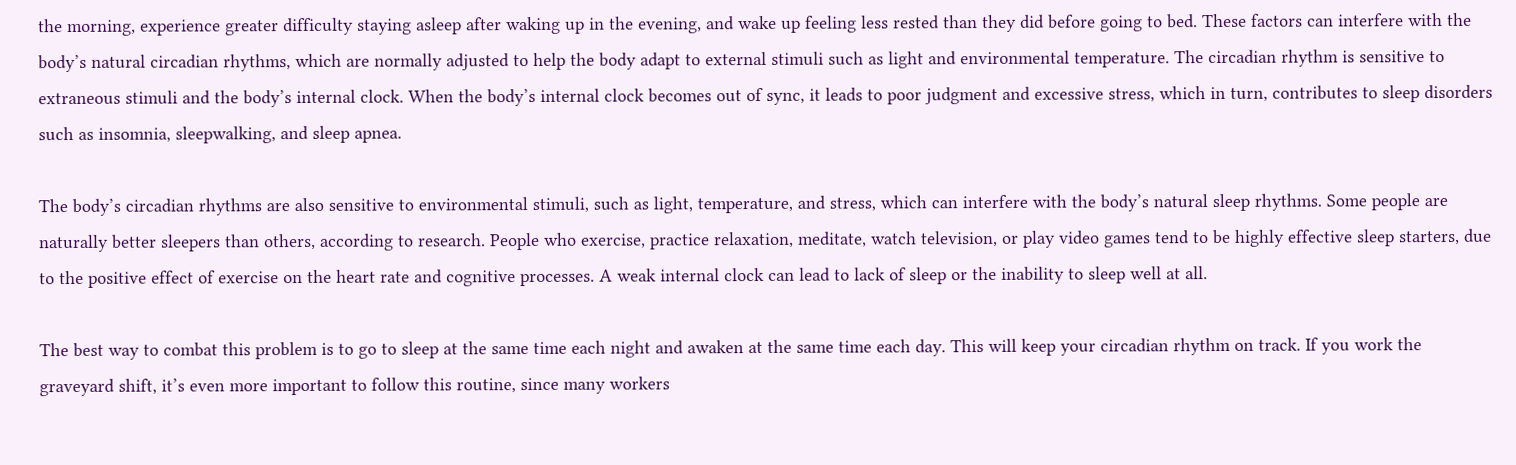the morning, experience greater difficulty staying asleep after waking up in the evening, and wake up feeling less rested than they did before going to bed. These factors can interfere with the body’s natural circadian rhythms, which are normally adjusted to help the body adapt to external stimuli such as light and environmental temperature. The circadian rhythm is sensitive to extraneous stimuli and the body’s internal clock. When the body’s internal clock becomes out of sync, it leads to poor judgment and excessive stress, which in turn, contributes to sleep disorders such as insomnia, sleepwalking, and sleep apnea.

The body’s circadian rhythms are also sensitive to environmental stimuli, such as light, temperature, and stress, which can interfere with the body’s natural sleep rhythms. Some people are naturally better sleepers than others, according to research. People who exercise, practice relaxation, meditate, watch television, or play video games tend to be highly effective sleep starters, due to the positive effect of exercise on the heart rate and cognitive processes. A weak internal clock can lead to lack of sleep or the inability to sleep well at all.

The best way to combat this problem is to go to sleep at the same time each night and awaken at the same time each day. This will keep your circadian rhythm on track. If you work the graveyard shift, it’s even more important to follow this routine, since many workers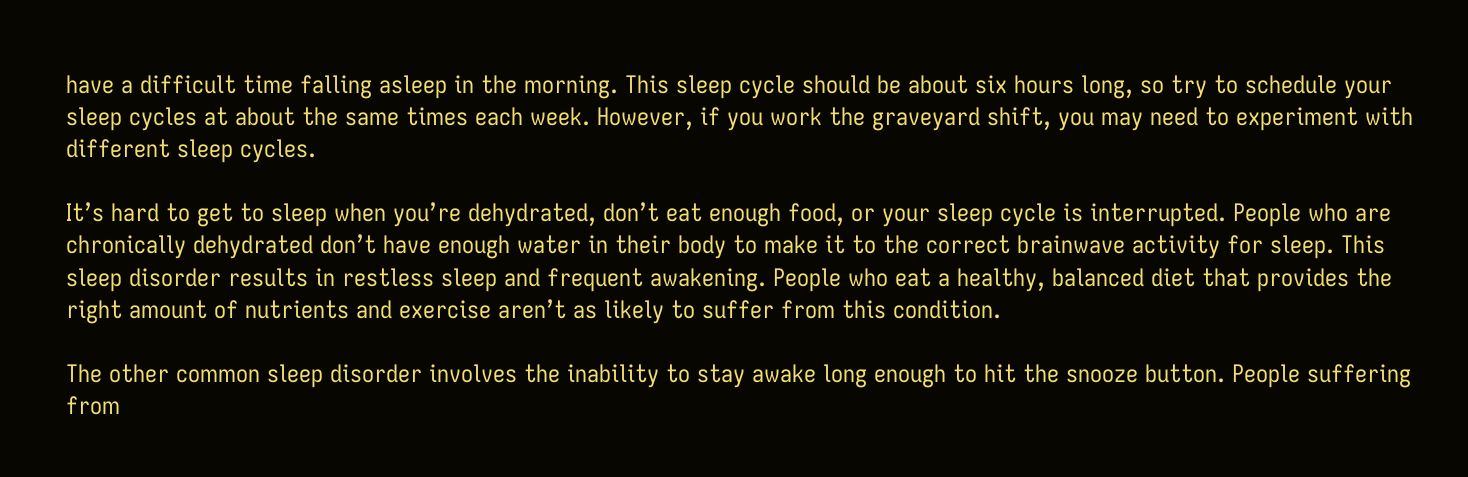have a difficult time falling asleep in the morning. This sleep cycle should be about six hours long, so try to schedule your sleep cycles at about the same times each week. However, if you work the graveyard shift, you may need to experiment with different sleep cycles.

It’s hard to get to sleep when you’re dehydrated, don’t eat enough food, or your sleep cycle is interrupted. People who are chronically dehydrated don’t have enough water in their body to make it to the correct brainwave activity for sleep. This sleep disorder results in restless sleep and frequent awakening. People who eat a healthy, balanced diet that provides the right amount of nutrients and exercise aren’t as likely to suffer from this condition.

The other common sleep disorder involves the inability to stay awake long enough to hit the snooze button. People suffering from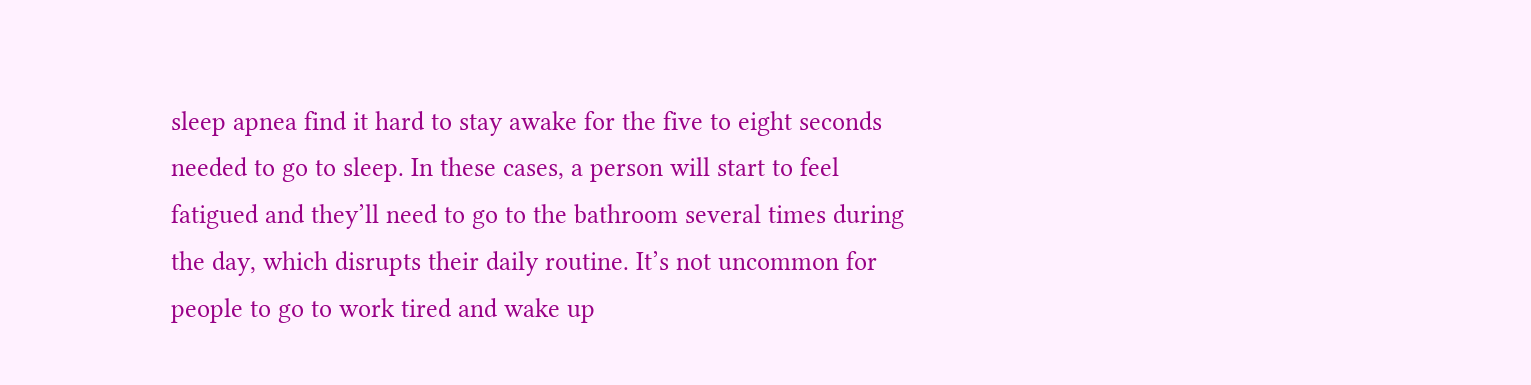sleep apnea find it hard to stay awake for the five to eight seconds needed to go to sleep. In these cases, a person will start to feel fatigued and they’ll need to go to the bathroom several times during the day, which disrupts their daily routine. It’s not uncommon for people to go to work tired and wake up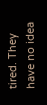tired. They have no idea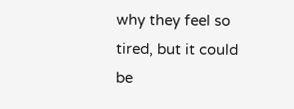why they feel so tired, but it could be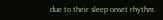due to their sleep onset rhythm.